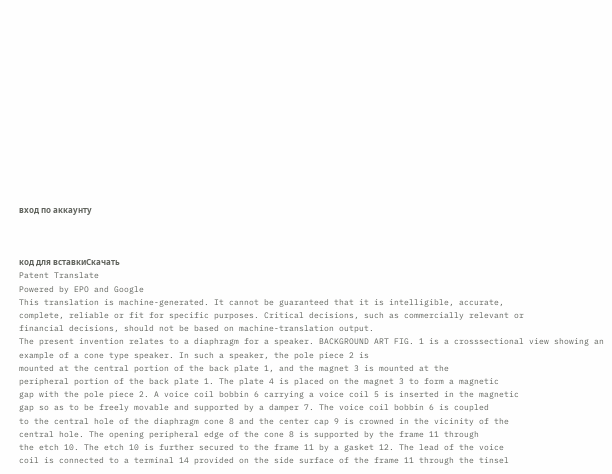вход по аккаунту



код для вставкиСкачать
Patent Translate
Powered by EPO and Google
This translation is machine-generated. It cannot be guaranteed that it is intelligible, accurate,
complete, reliable or fit for specific purposes. Critical decisions, such as commercially relevant or
financial decisions, should not be based on machine-translation output.
The present invention relates to a diaphragm for a speaker. BACKGROUND ART FIG. 1 is a crosssectional view showing an example of a cone type speaker. In such a speaker, the pole piece 2 is
mounted at the central portion of the back plate 1, and the magnet 3 is mounted at the
peripheral portion of the back plate 1. The plate 4 is placed on the magnet 3 to form a magnetic
gap with the pole piece 2. A voice coil bobbin 6 carrying a voice coil 5 is inserted in the magnetic
gap so as to be freely movable and supported by a damper 7. The voice coil bobbin 6 is coupled
to the central hole of the diaphragm cone 8 and the center cap 9 is crowned in the vicinity of the
central hole. The opening peripheral edge of the cone 8 is supported by the frame 11 through
the etch 10. The etch 10 is further secured to the frame 11 by a gasket 12. The lead of the voice
coil is connected to a terminal 14 provided on the side surface of the frame 11 through the tinsel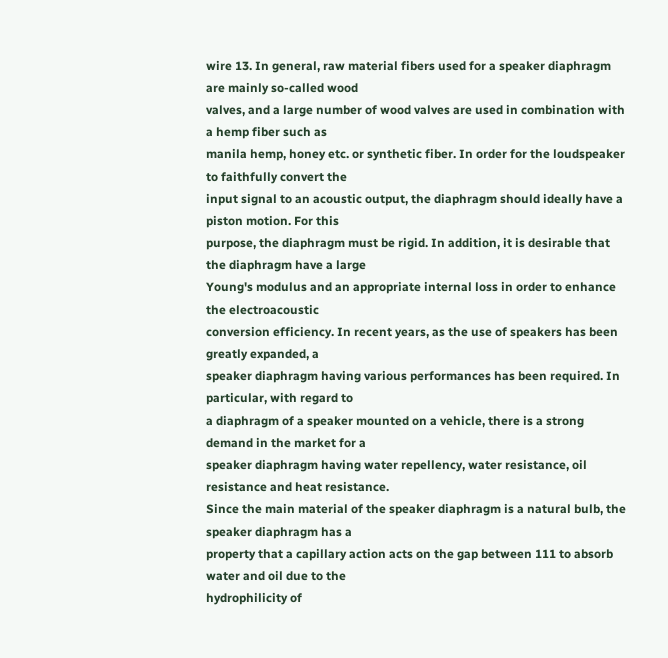wire 13. In general, raw material fibers used for a speaker diaphragm are mainly so-called wood
valves, and a large number of wood valves are used in combination with a hemp fiber such as
manila hemp, honey etc. or synthetic fiber. In order for the loudspeaker to faithfully convert the
input signal to an acoustic output, the diaphragm should ideally have a piston motion. For this
purpose, the diaphragm must be rigid. In addition, it is desirable that the diaphragm have a large
Young's modulus and an appropriate internal loss in order to enhance the electroacoustic
conversion efficiency. In recent years, as the use of speakers has been greatly expanded, a
speaker diaphragm having various performances has been required. In particular, with regard to
a diaphragm of a speaker mounted on a vehicle, there is a strong demand in the market for a
speaker diaphragm having water repellency, water resistance, oil resistance and heat resistance.
Since the main material of the speaker diaphragm is a natural bulb, the speaker diaphragm has a
property that a capillary action acts on the gap between 111 to absorb water and oil due to the
hydrophilicity of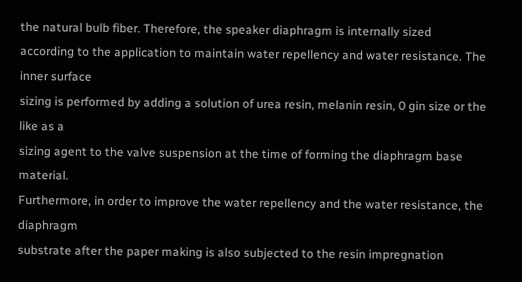the natural bulb fiber. Therefore, the speaker diaphragm is internally sized
according to the application to maintain water repellency and water resistance. The inner surface
sizing is performed by adding a solution of urea resin, melanin resin, 0 gin size or the like as a
sizing agent to the valve suspension at the time of forming the diaphragm base material.
Furthermore, in order to improve the water repellency and the water resistance, the diaphragm
substrate after the paper making is also subjected to the resin impregnation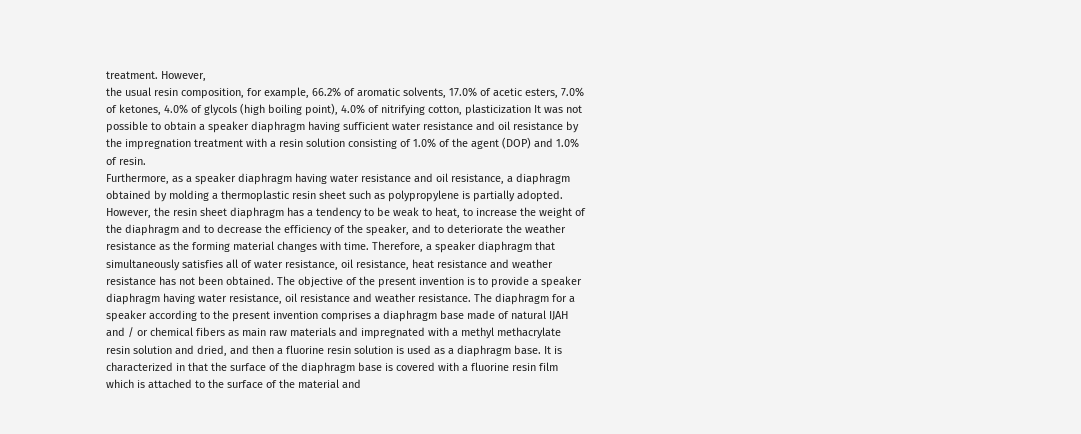treatment. However,
the usual resin composition, for example, 66.2% of aromatic solvents, 17.0% of acetic esters, 7.0%
of ketones, 4.0% of glycols (high boiling point), 4.0% of nitrifying cotton, plasticization It was not
possible to obtain a speaker diaphragm having sufficient water resistance and oil resistance by
the impregnation treatment with a resin solution consisting of 1.0% of the agent (DOP) and 1.0%
of resin.
Furthermore, as a speaker diaphragm having water resistance and oil resistance, a diaphragm
obtained by molding a thermoplastic resin sheet such as polypropylene is partially adopted.
However, the resin sheet diaphragm has a tendency to be weak to heat, to increase the weight of
the diaphragm and to decrease the efficiency of the speaker, and to deteriorate the weather
resistance as the forming material changes with time. Therefore, a speaker diaphragm that
simultaneously satisfies all of water resistance, oil resistance, heat resistance and weather
resistance has not been obtained. The objective of the present invention is to provide a speaker
diaphragm having water resistance, oil resistance and weather resistance. The diaphragm for a
speaker according to the present invention comprises a diaphragm base made of natural IJAH
and / or chemical fibers as main raw materials and impregnated with a methyl methacrylate
resin solution and dried, and then a fluorine resin solution is used as a diaphragm base. It is
characterized in that the surface of the diaphragm base is covered with a fluorine resin film
which is attached to the surface of the material and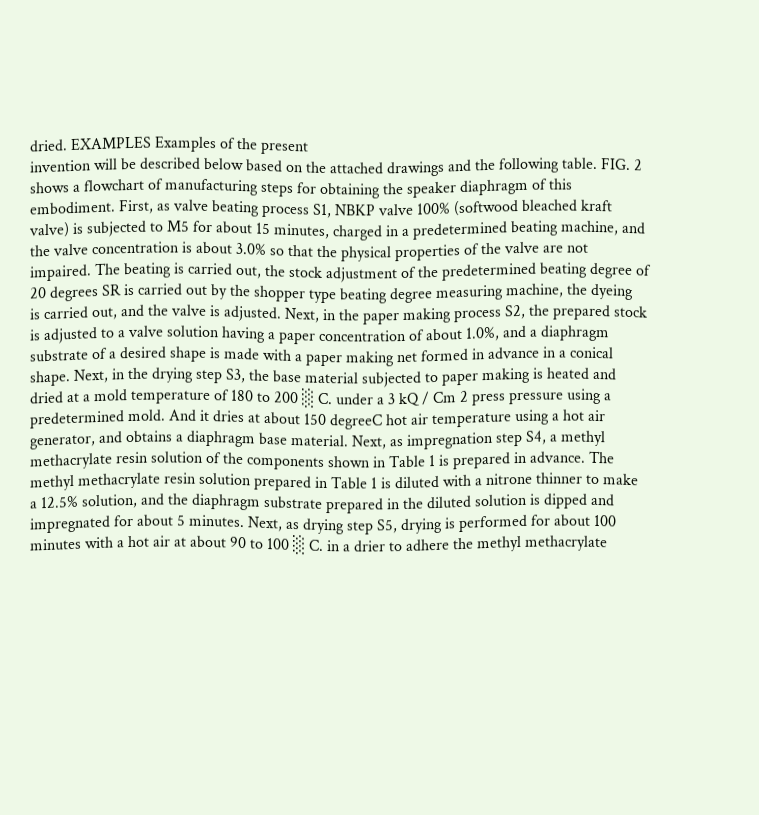dried. EXAMPLES Examples of the present
invention will be described below based on the attached drawings and the following table. FIG. 2
shows a flowchart of manufacturing steps for obtaining the speaker diaphragm of this
embodiment. First, as valve beating process S1, NBKP valve 100% (softwood bleached kraft
valve) is subjected to M5 for about 15 minutes, charged in a predetermined beating machine, and
the valve concentration is about 3.0% so that the physical properties of the valve are not
impaired. The beating is carried out, the stock adjustment of the predetermined beating degree of
20 degrees SR is carried out by the shopper type beating degree measuring machine, the dyeing
is carried out, and the valve is adjusted. Next, in the paper making process S2, the prepared stock
is adjusted to a valve solution having a paper concentration of about 1.0%, and a diaphragm
substrate of a desired shape is made with a paper making net formed in advance in a conical
shape. Next, in the drying step S3, the base material subjected to paper making is heated and
dried at a mold temperature of 180 to 200 ░ C. under a 3 kQ / Cm 2 press pressure using a
predetermined mold. And it dries at about 150 degreeC hot air temperature using a hot air
generator, and obtains a diaphragm base material. Next, as impregnation step S4, a methyl
methacrylate resin solution of the components shown in Table 1 is prepared in advance. The
methyl methacrylate resin solution prepared in Table 1 is diluted with a nitrone thinner to make
a 12.5% solution, and the diaphragm substrate prepared in the diluted solution is dipped and
impregnated for about 5 minutes. Next, as drying step S5, drying is performed for about 100
minutes with a hot air at about 90 to 100 ░ C. in a drier to adhere the methyl methacrylate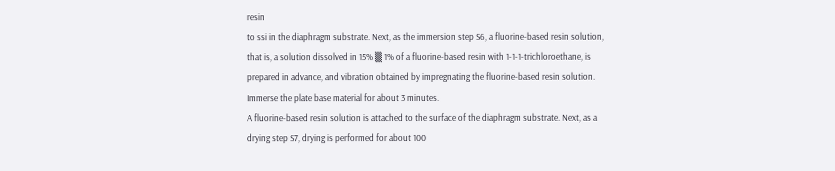resin
to ssi in the diaphragm substrate. Next, as the immersion step S6, a fluorine-based resin solution,
that is, a solution dissolved in 15% ▒ 1% of a fluorine-based resin with 1-1-1-trichloroethane, is
prepared in advance, and vibration obtained by impregnating the fluorine-based resin solution.
Immerse the plate base material for about 3 minutes.
A fluorine-based resin solution is attached to the surface of the diaphragm substrate. Next, as a
drying step S7, drying is performed for about 100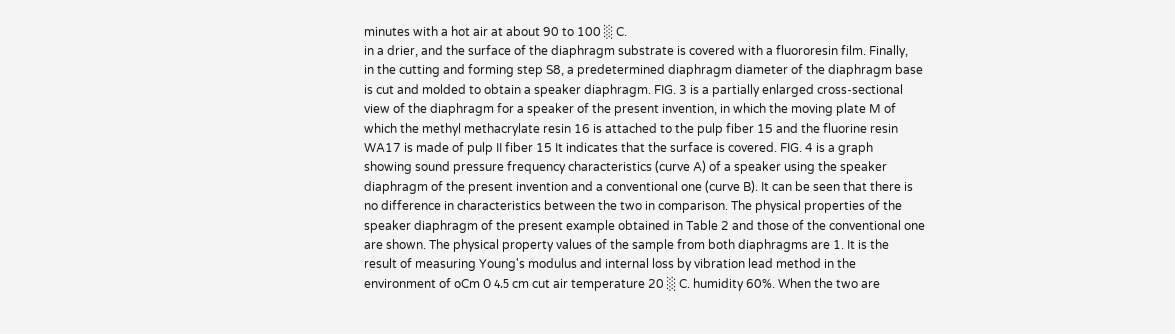minutes with a hot air at about 90 to 100 ░ C.
in a drier, and the surface of the diaphragm substrate is covered with a fluororesin film. Finally,
in the cutting and forming step S8, a predetermined diaphragm diameter of the diaphragm base
is cut and molded to obtain a speaker diaphragm. FIG. 3 is a partially enlarged cross-sectional
view of the diaphragm for a speaker of the present invention, in which the moving plate M of
which the methyl methacrylate resin 16 is attached to the pulp fiber 15 and the fluorine resin
WA17 is made of pulp II fiber 15 It indicates that the surface is covered. FIG. 4 is a graph
showing sound pressure frequency characteristics (curve A) of a speaker using the speaker
diaphragm of the present invention and a conventional one (curve B). It can be seen that there is
no difference in characteristics between the two in comparison. The physical properties of the
speaker diaphragm of the present example obtained in Table 2 and those of the conventional one
are shown. The physical property values of the sample from both diaphragms are 1. It is the
result of measuring Young's modulus and internal loss by vibration lead method in the
environment of oCm О 4.5 cm cut air temperature 20 ░ C. humidity 60%. When the two are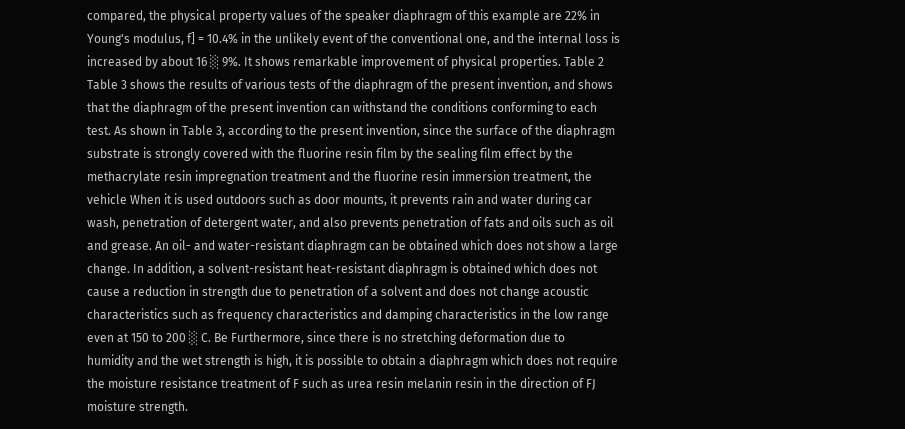compared, the physical property values of the speaker diaphragm of this example are 22% in
Young's modulus, f] = 10.4% in the unlikely event of the conventional one, and the internal loss is
increased by about 16 ░ 9%. It shows remarkable improvement of physical properties. Table 2
Table 3 shows the results of various tests of the diaphragm of the present invention, and shows
that the diaphragm of the present invention can withstand the conditions conforming to each
test. As shown in Table 3, according to the present invention, since the surface of the diaphragm
substrate is strongly covered with the fluorine resin film by the sealing film effect by the
methacrylate resin impregnation treatment and the fluorine resin immersion treatment, the
vehicle When it is used outdoors such as door mounts, it prevents rain and water during car
wash, penetration of detergent water, and also prevents penetration of fats and oils such as oil
and grease. An oil- and water-resistant diaphragm can be obtained which does not show a large
change. In addition, a solvent-resistant heat-resistant diaphragm is obtained which does not
cause a reduction in strength due to penetration of a solvent and does not change acoustic
characteristics such as frequency characteristics and damping characteristics in the low range
even at 150 to 200 ░ C. Be Furthermore, since there is no stretching deformation due to
humidity and the wet strength is high, it is possible to obtain a diaphragm which does not require
the moisture resistance treatment of F such as urea resin melanin resin in the direction of FJ
moisture strength.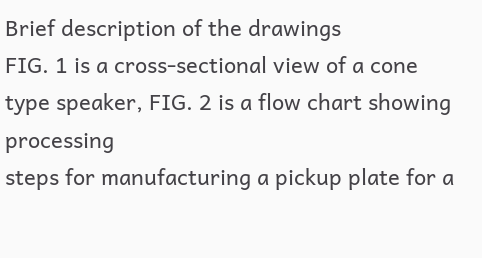Brief description of the drawings
FIG. 1 is a cross-sectional view of a cone type speaker, FIG. 2 is a flow chart showing processing
steps for manufacturing a pickup plate for a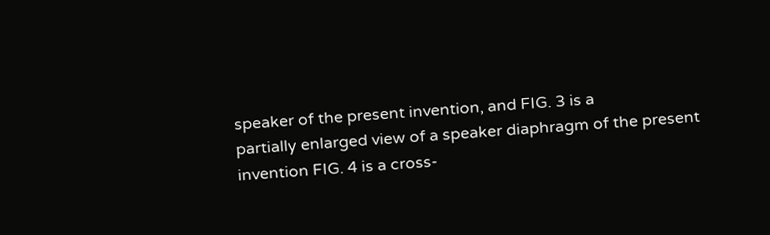speaker of the present invention, and FIG. 3 is a
partially enlarged view of a speaker diaphragm of the present invention FIG. 4 is a cross-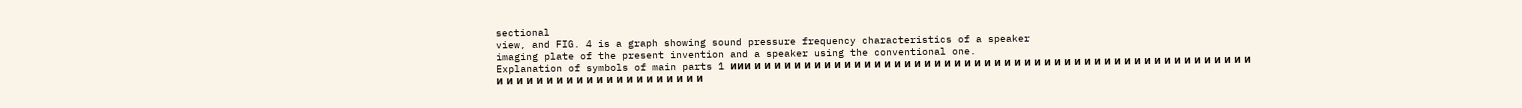sectional
view, and FIG. 4 is a graph showing sound pressure frequency characteristics of a speaker
imaging plate of the present invention and a speaker using the conventional one.
Explanation of symbols of main parts 1 иии и и и и и и и и и и и и и и и и и и и и и и и и и и и и и и и и и и и и и и и и и и и и и и и и и и
и и и и и и и и и и и и и и и и и и и и и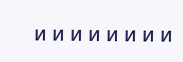и и и и и и и и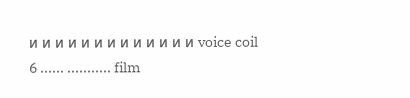и и и и и и и и и и и и и voice coil 6 ...... ........... film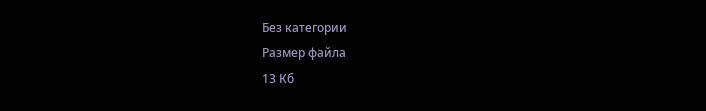Без категории
Размер файла
13 Кб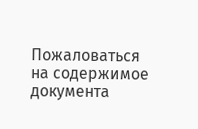Пожаловаться на содержимое документа